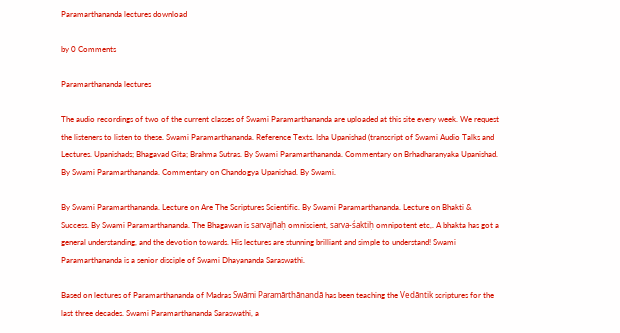Paramarthananda lectures download

by 0 Comments

Paramarthananda lectures

The audio recordings of two of the current classes of Swami Paramarthananda are uploaded at this site every week. We request the listeners to listen to these. Swami Paramarthananda. Reference Texts. Isha Upanishad (transcript of Swami Audio Talks and Lectures. Upanishads; Bhagavad Gita; Brahma Sutras. By Swami Paramarthananda. Commentary on Brhadharanyaka Upanishad. By Swami Paramarthananda. Commentary on Chandogya Upanishad. By Swami.

By Swami Paramarthananda. Lecture on Are The Scriptures Scientific. By Swami Paramarthananda. Lecture on Bhakti & Success. By Swami Paramarthananda. The Bhagawan is sarvajñaḥ omniscient, sarva-śaktiḥ omnipotent etc,. A bhakta has got a general understanding, and the devotion towards. His lectures are stunning brilliant and simple to understand! Swami Paramarthananda is a senior disciple of Swami Dhayananda Saraswathi.

Based on lectures of Paramarthananda of Madras Swāmi Paramārthānandā has been teaching the Vedāntik scriptures for the last three decades. Swami Paramarthananda Saraswathi, a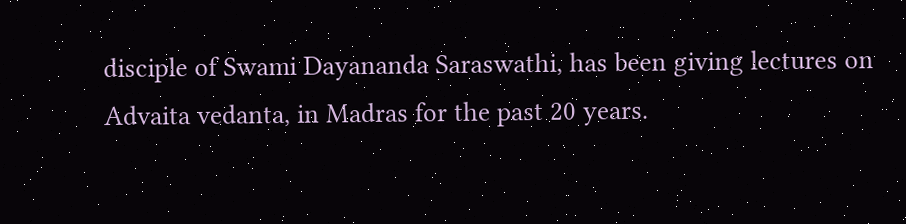disciple of Swami Dayananda Saraswathi, has been giving lectures on Advaita vedanta, in Madras for the past 20 years.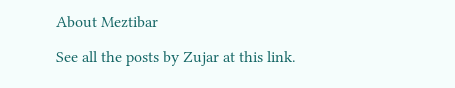About Meztibar

See all the posts by Zujar at this link.